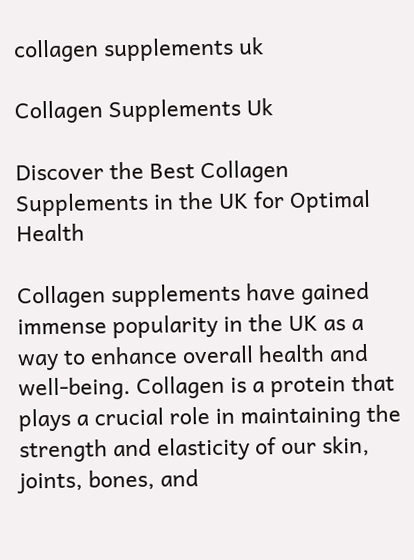collagen supplements uk

Collagen Supplements Uk

Discover the Best Collagen Supplements in the UK for Optimal Health

Collagen supplements have gained immense popularity in the UK as a way to enhance overall health and well-being. Collagen is a protein that plays a crucial role in maintaining the strength and elasticity of our skin, joints, bones, and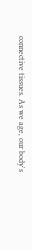connective tissues. As we age, our body's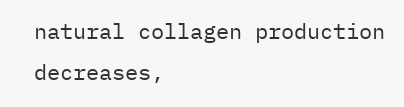natural collagen production decreases,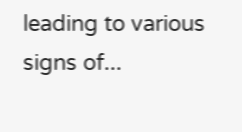leading to various signs of...